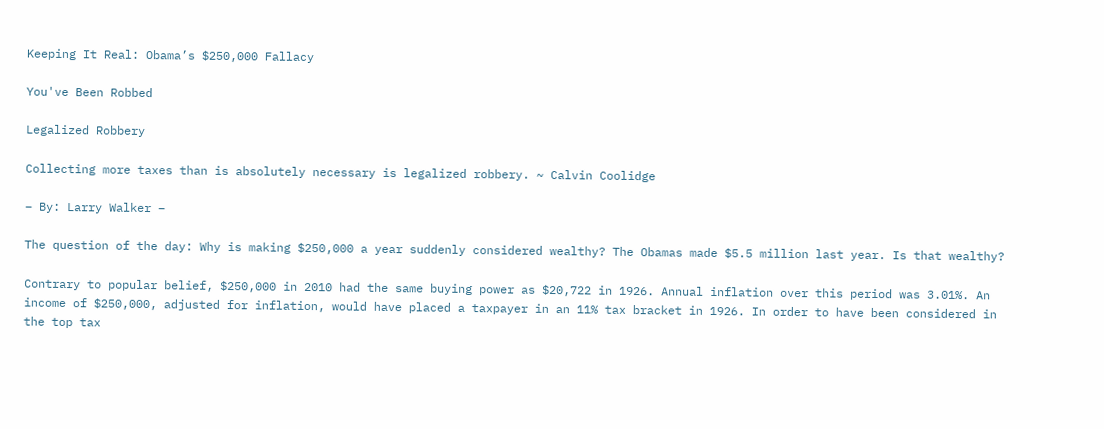Keeping It Real: Obama’s $250,000 Fallacy

You've Been Robbed

Legalized Robbery

Collecting more taxes than is absolutely necessary is legalized robbery. ~ Calvin Coolidge

– By: Larry Walker –

The question of the day: Why is making $250,000 a year suddenly considered wealthy? The Obamas made $5.5 million last year. Is that wealthy?

Contrary to popular belief, $250,000 in 2010 had the same buying power as $20,722 in 1926. Annual inflation over this period was 3.01%. An income of $250,000, adjusted for inflation, would have placed a taxpayer in an 11% tax bracket in 1926. In order to have been considered in the top tax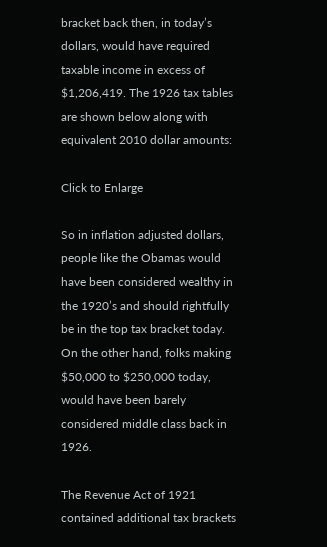bracket back then, in today’s dollars, would have required taxable income in excess of $1,206,419. The 1926 tax tables are shown below along with equivalent 2010 dollar amounts:

Click to Enlarge

So in inflation adjusted dollars, people like the Obamas would have been considered wealthy in the 1920’s and should rightfully be in the top tax bracket today. On the other hand, folks making $50,000 to $250,000 today, would have been barely considered middle class back in 1926.

The Revenue Act of 1921 contained additional tax brackets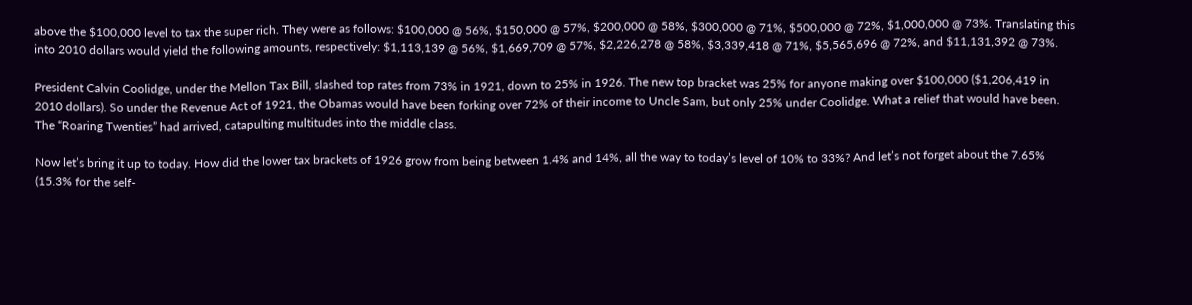above the $100,000 level to tax the super rich. They were as follows: $100,000 @ 56%, $150,000 @ 57%, $200,000 @ 58%, $300,000 @ 71%, $500,000 @ 72%, $1,000,000 @ 73%. Translating this into 2010 dollars would yield the following amounts, respectively: $1,113,139 @ 56%, $1,669,709 @ 57%, $2,226,278 @ 58%, $3,339,418 @ 71%, $5,565,696 @ 72%, and $11,131,392 @ 73%.

President Calvin Coolidge, under the Mellon Tax Bill, slashed top rates from 73% in 1921, down to 25% in 1926. The new top bracket was 25% for anyone making over $100,000 ($1,206,419 in 2010 dollars). So under the Revenue Act of 1921, the Obamas would have been forking over 72% of their income to Uncle Sam, but only 25% under Coolidge. What a relief that would have been. The “Roaring Twenties” had arrived, catapulting multitudes into the middle class.

Now let’s bring it up to today. How did the lower tax brackets of 1926 grow from being between 1.4% and 14%, all the way to today’s level of 10% to 33%? And let’s not forget about the 7.65% (15.3% for the self-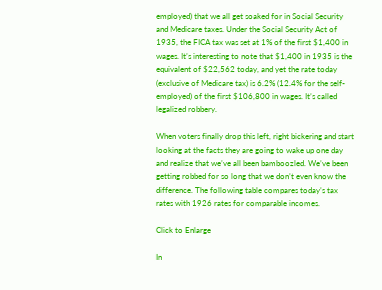employed) that we all get soaked for in Social Security and Medicare taxes. Under the Social Security Act of 1935, the FICA tax was set at 1% of the first $1,400 in wages. It’s interesting to note that $1,400 in 1935 is the equivalent of $22,562 today, and yet the rate today (exclusive of Medicare tax) is 6.2% (12.4% for the self-employed) of the first $106,800 in wages. It’s called legalized robbery.

When voters finally drop this left, right bickering and start looking at the facts they are going to wake up one day and realize that we’ve all been bamboozled. We’ve been getting robbed for so long that we don’t even know the difference. The following table compares today’s tax rates with 1926 rates for comparable incomes.

Click to Enlarge

In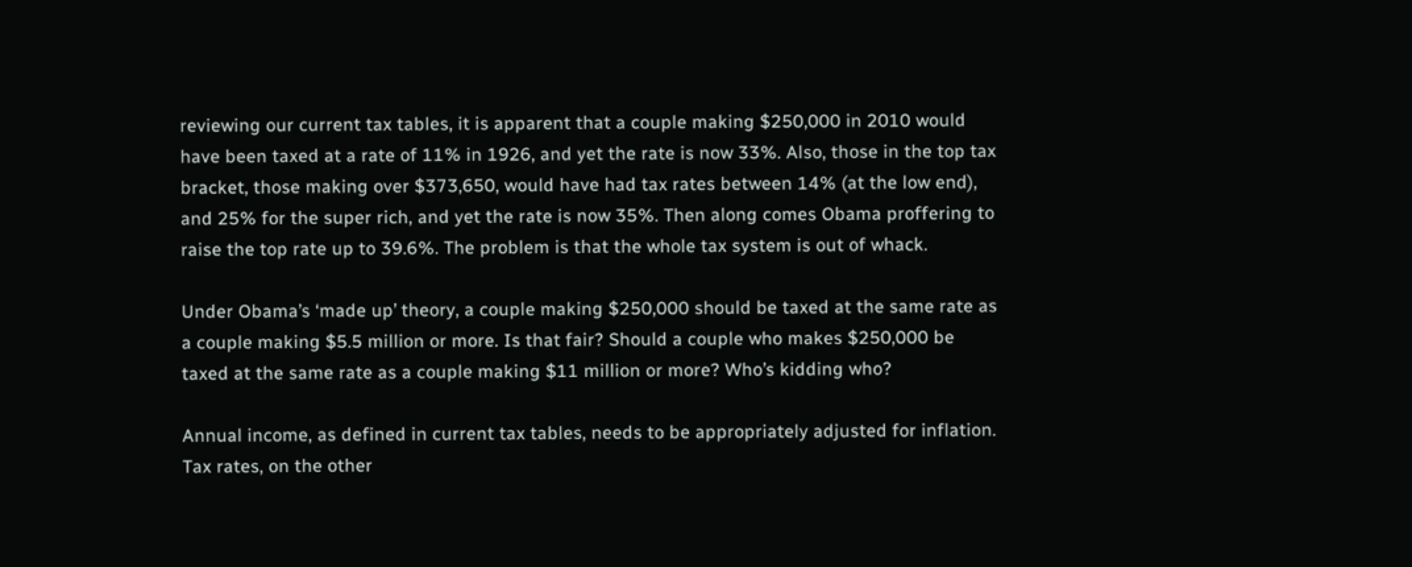reviewing our current tax tables, it is apparent that a couple making $250,000 in 2010 would have been taxed at a rate of 11% in 1926, and yet the rate is now 33%. Also, those in the top tax bracket, those making over $373,650, would have had tax rates between 14% (at the low end), and 25% for the super rich, and yet the rate is now 35%. Then along comes Obama proffering to raise the top rate up to 39.6%. The problem is that the whole tax system is out of whack.

Under Obama’s ‘made up’ theory, a couple making $250,000 should be taxed at the same rate as a couple making $5.5 million or more. Is that fair? Should a couple who makes $250,000 be taxed at the same rate as a couple making $11 million or more? Who’s kidding who?

Annual income, as defined in current tax tables, needs to be appropriately adjusted for inflation. Tax rates, on the other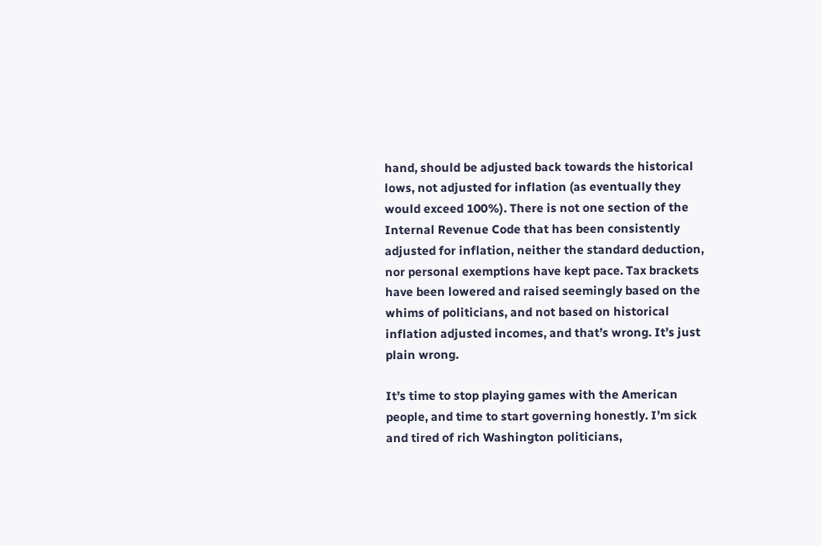hand, should be adjusted back towards the historical lows, not adjusted for inflation (as eventually they would exceed 100%). There is not one section of the Internal Revenue Code that has been consistently adjusted for inflation, neither the standard deduction, nor personal exemptions have kept pace. Tax brackets have been lowered and raised seemingly based on the whims of politicians, and not based on historical inflation adjusted incomes, and that’s wrong. It’s just plain wrong.

It’s time to stop playing games with the American people, and time to start governing honestly. I’m sick and tired of rich Washington politicians,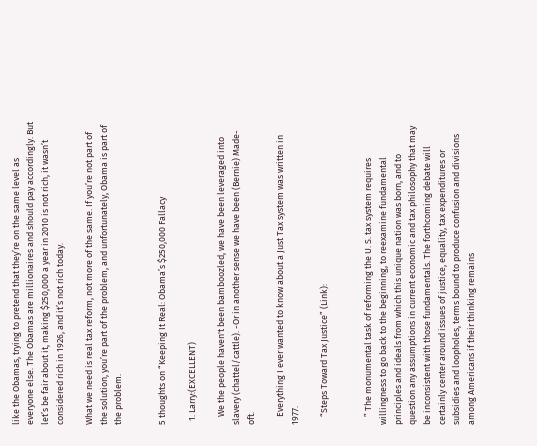like the Obamas, trying to pretend that they’re on the same level as everyone else. The Obamas are millionaires and should pay accordingly. But let’s be fair about it, making $250,000 a year in 2010 is not rich, it wasn’t considered rich in 1926, and it’s not rich today.

What we need is real tax reform, not more of the same. If you’re not part of the solution, you’re part of the problem, and unfortunately, Obama is part of the problem.


5 thoughts on “Keeping It Real: Obama’s $250,000 Fallacy

  1. Larry:(EXCELLENT)

    We the people haven't been bamboozled, we have been leveraged into slavery (chattel/cattle). -Or in another sense we have been (Bernie) Made-oft.

    Everything I ever wanted to know about a Just Tax system was written in 1977.

    “Steps Toward Tax Justice” (Link):


    ” The monumental task of reforming the U. S. tax system requires willingness to go back to the beginning, to reexamine fundamental principles and ideals from which this unique nation was born, and to question any assumptions in current economic and tax philosophy that may be inconsistent with those fundamentals. The forthcoming debate will certainly center around issues of justice, equality, tax expenditures or subsidies and loopholes, terms bound to produce confusion and divisions among Americans if their thinking remains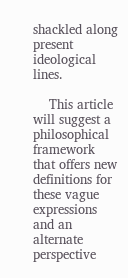shackled along present ideological lines.

    This article will suggest a philosophical framework that offers new definitions for these vague expressions and an alternate perspective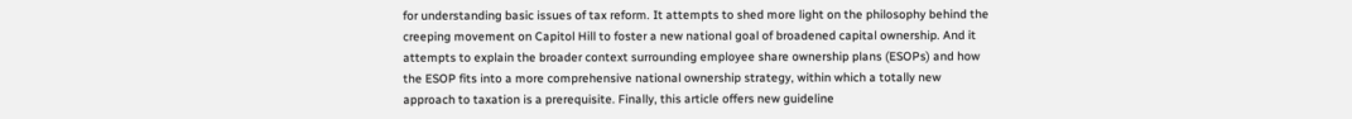for understanding basic issues of tax reform. It attempts to shed more light on the philosophy behind the creeping movement on Capitol Hill to foster a new national goal of broadened capital ownership. And it attempts to explain the broader context surrounding employee share ownership plans (ESOPs) and how the ESOP fits into a more comprehensive national ownership strategy, within which a totally new approach to taxation is a prerequisite. Finally, this article offers new guideline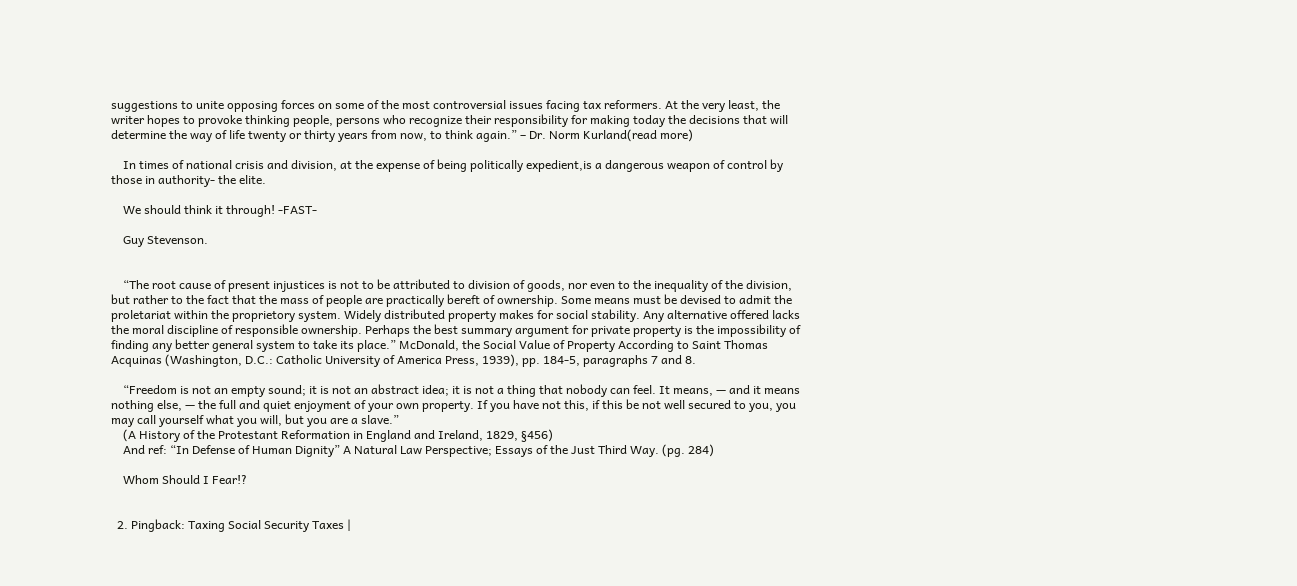suggestions to unite opposing forces on some of the most controversial issues facing tax reformers. At the very least, the writer hopes to provoke thinking people, persons who recognize their responsibility for making today the decisions that will determine the way of life twenty or thirty years from now, to think again.” – Dr. Norm Kurland(read more)

    In times of national crisis and division, at the expense of being politically expedient,is a dangerous weapon of control by those in authority- the elite.

    We should think it through! -FAST-

    Guy Stevenson.


    “The root cause of present injustices is not to be attributed to division of goods, nor even to the inequality of the division, but rather to the fact that the mass of people are practically bereft of ownership. Some means must be devised to admit the proletariat within the proprietory system. Widely distributed property makes for social stability. Any alternative offered lacks the moral discipline of responsible ownership. Perhaps the best summary argument for private property is the impossibility of finding any better general system to take its place.” McDonald, the Social Value of Property According to Saint Thomas Acquinas (Washington, D.C.: Catholic University of America Press, 1939), pp. 184-5, paragraphs 7 and 8.

    “Freedom is not an empty sound; it is not an abstract idea; it is not a thing that nobody can feel. It means, — and it means nothing else, — the full and quiet enjoyment of your own property. If you have not this, if this be not well secured to you, you may call yourself what you will, but you are a slave.”
    (A History of the Protestant Reformation in England and Ireland, 1829, §456)
    And ref: “In Defense of Human Dignity” A Natural Law Perspective; Essays of the Just Third Way. (pg. 284)

    Whom Should I Fear!?


  2. Pingback: Taxing Social Security Taxes |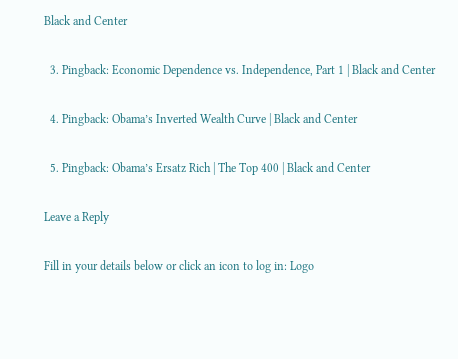Black and Center

  3. Pingback: Economic Dependence vs. Independence, Part 1 | Black and Center

  4. Pingback: Obama’s Inverted Wealth Curve | Black and Center

  5. Pingback: Obama’s Ersatz Rich | The Top 400 | Black and Center

Leave a Reply

Fill in your details below or click an icon to log in: Logo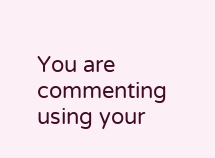You are commenting using your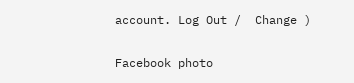account. Log Out /  Change )

Facebook photo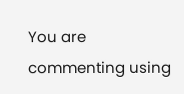You are commenting using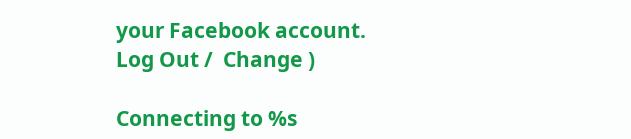your Facebook account. Log Out /  Change )

Connecting to %s